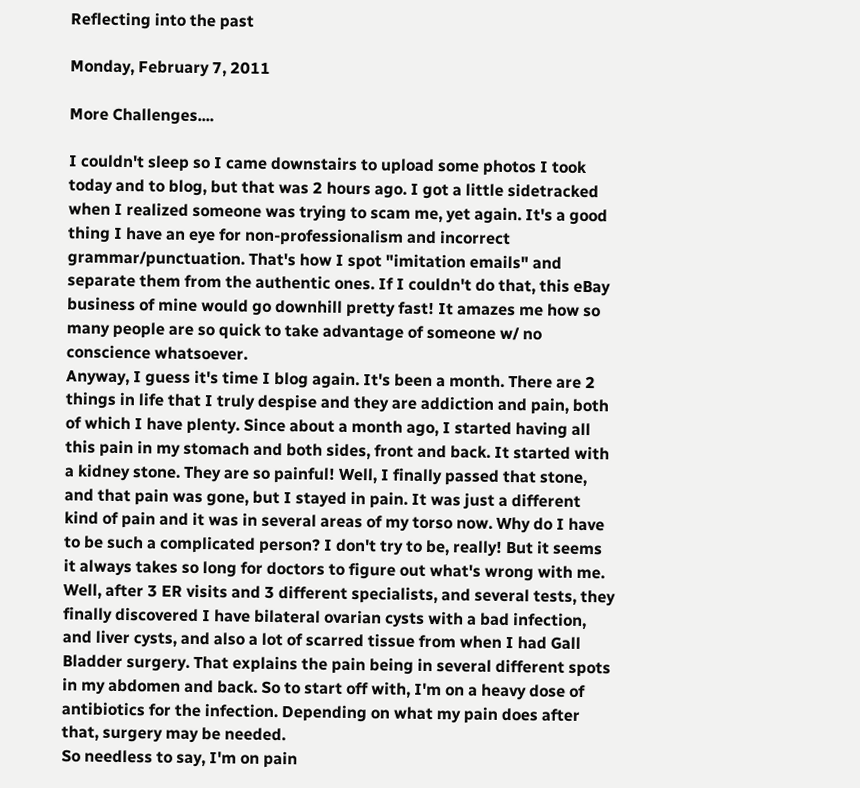Reflecting into the past

Monday, February 7, 2011

More Challenges....

I couldn't sleep so I came downstairs to upload some photos I took today and to blog, but that was 2 hours ago. I got a little sidetracked when I realized someone was trying to scam me, yet again. It's a good thing I have an eye for non-professionalism and incorrect grammar/punctuation. That's how I spot "imitation emails" and separate them from the authentic ones. If I couldn't do that, this eBay business of mine would go downhill pretty fast! It amazes me how so many people are so quick to take advantage of someone w/ no conscience whatsoever.
Anyway, I guess it's time I blog again. It's been a month. There are 2 things in life that I truly despise and they are addiction and pain, both of which I have plenty. Since about a month ago, I started having all this pain in my stomach and both sides, front and back. It started with a kidney stone. They are so painful! Well, I finally passed that stone, and that pain was gone, but I stayed in pain. It was just a different kind of pain and it was in several areas of my torso now. Why do I have to be such a complicated person? I don't try to be, really! But it seems it always takes so long for doctors to figure out what's wrong with me. Well, after 3 ER visits and 3 different specialists, and several tests, they finally discovered I have bilateral ovarian cysts with a bad infection, and liver cysts, and also a lot of scarred tissue from when I had Gall Bladder surgery. That explains the pain being in several different spots in my abdomen and back. So to start off with, I'm on a heavy dose of antibiotics for the infection. Depending on what my pain does after that, surgery may be needed.
So needless to say, I'm on pain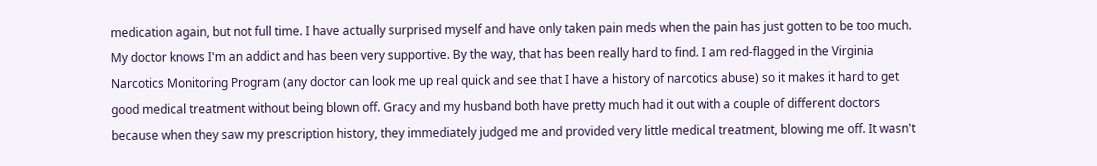medication again, but not full time. I have actually surprised myself and have only taken pain meds when the pain has just gotten to be too much. My doctor knows I'm an addict and has been very supportive. By the way, that has been really hard to find. I am red-flagged in the Virginia Narcotics Monitoring Program (any doctor can look me up real quick and see that I have a history of narcotics abuse) so it makes it hard to get good medical treatment without being blown off. Gracy and my husband both have pretty much had it out with a couple of different doctors because when they saw my prescription history, they immediately judged me and provided very little medical treatment, blowing me off. It wasn't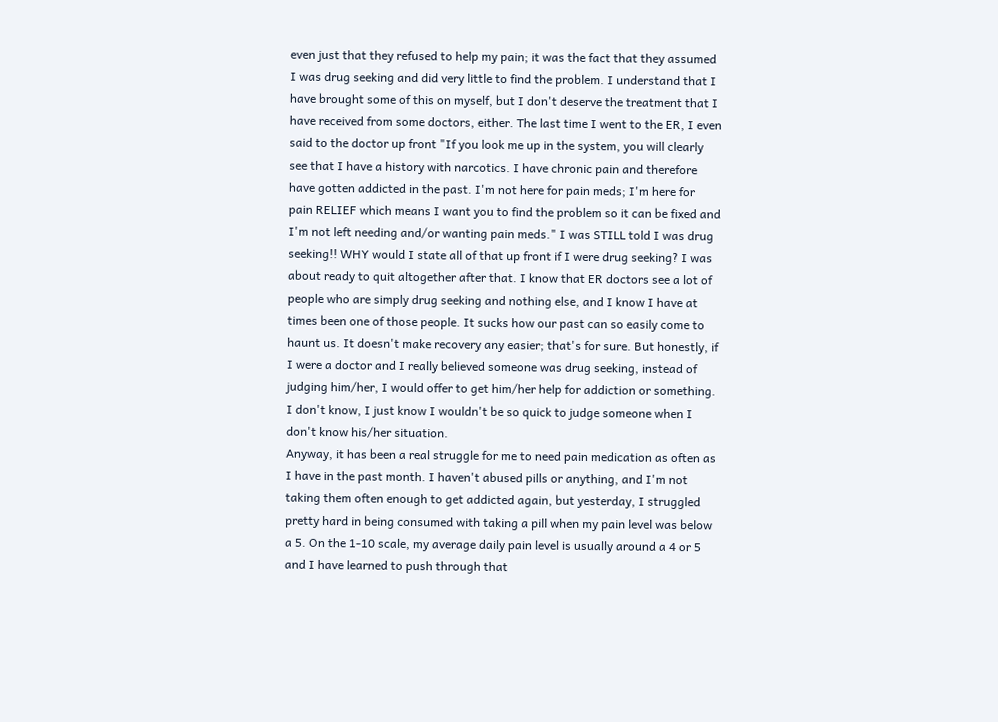even just that they refused to help my pain; it was the fact that they assumed I was drug seeking and did very little to find the problem. I understand that I have brought some of this on myself, but I don't deserve the treatment that I have received from some doctors, either. The last time I went to the ER, I even said to the doctor up front "If you look me up in the system, you will clearly see that I have a history with narcotics. I have chronic pain and therefore have gotten addicted in the past. I'm not here for pain meds; I'm here for pain RELIEF which means I want you to find the problem so it can be fixed and I'm not left needing and/or wanting pain meds." I was STILL told I was drug seeking!! WHY would I state all of that up front if I were drug seeking? I was about ready to quit altogether after that. I know that ER doctors see a lot of people who are simply drug seeking and nothing else, and I know I have at times been one of those people. It sucks how our past can so easily come to haunt us. It doesn't make recovery any easier; that's for sure. But honestly, if I were a doctor and I really believed someone was drug seeking, instead of judging him/her, I would offer to get him/her help for addiction or something. I don't know, I just know I wouldn't be so quick to judge someone when I don't know his/her situation.
Anyway, it has been a real struggle for me to need pain medication as often as I have in the past month. I haven't abused pills or anything, and I'm not taking them often enough to get addicted again, but yesterday, I struggled pretty hard in being consumed with taking a pill when my pain level was below a 5. On the 1-10 scale, my average daily pain level is usually around a 4 or 5 and I have learned to push through that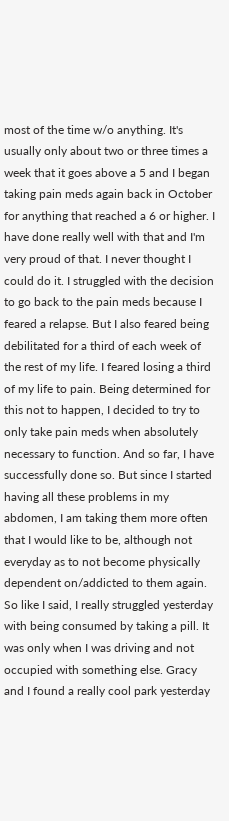most of the time w/o anything. It's usually only about two or three times a week that it goes above a 5 and I began taking pain meds again back in October for anything that reached a 6 or higher. I have done really well with that and I'm very proud of that. I never thought I could do it. I struggled with the decision to go back to the pain meds because I feared a relapse. But I also feared being debilitated for a third of each week of the rest of my life. I feared losing a third of my life to pain. Being determined for this not to happen, I decided to try to only take pain meds when absolutely necessary to function. And so far, I have successfully done so. But since I started having all these problems in my abdomen, I am taking them more often that I would like to be, although not everyday as to not become physically dependent on/addicted to them again. So like I said, I really struggled yesterday with being consumed by taking a pill. It was only when I was driving and not occupied with something else. Gracy and I found a really cool park yesterday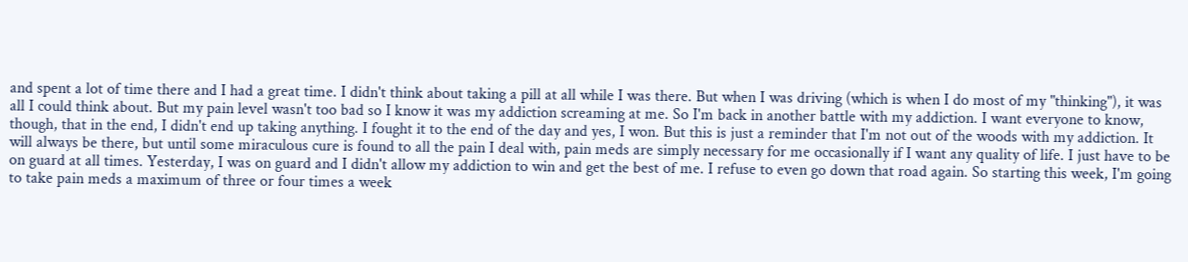and spent a lot of time there and I had a great time. I didn't think about taking a pill at all while I was there. But when I was driving (which is when I do most of my "thinking"), it was all I could think about. But my pain level wasn't too bad so I know it was my addiction screaming at me. So I'm back in another battle with my addiction. I want everyone to know, though, that in the end, I didn't end up taking anything. I fought it to the end of the day and yes, I won. But this is just a reminder that I'm not out of the woods with my addiction. It will always be there, but until some miraculous cure is found to all the pain I deal with, pain meds are simply necessary for me occasionally if I want any quality of life. I just have to be on guard at all times. Yesterday, I was on guard and I didn't allow my addiction to win and get the best of me. I refuse to even go down that road again. So starting this week, I'm going to take pain meds a maximum of three or four times a week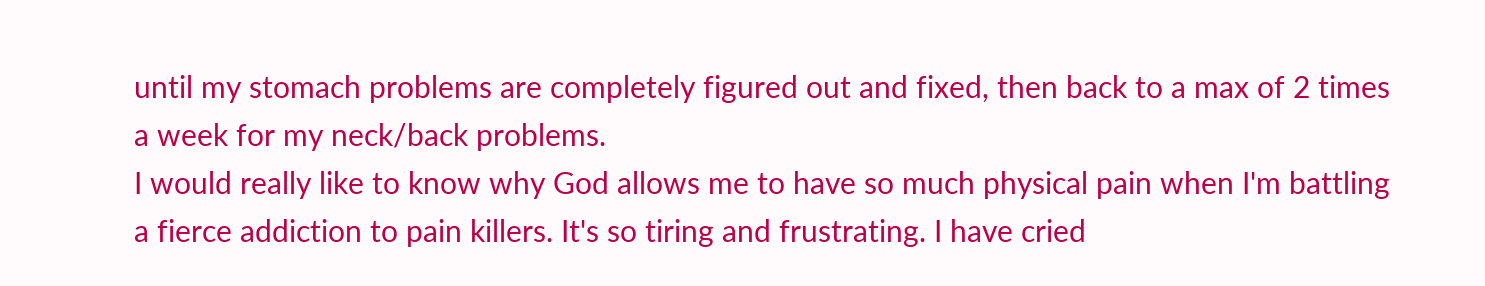until my stomach problems are completely figured out and fixed, then back to a max of 2 times a week for my neck/back problems.
I would really like to know why God allows me to have so much physical pain when I'm battling a fierce addiction to pain killers. It's so tiring and frustrating. I have cried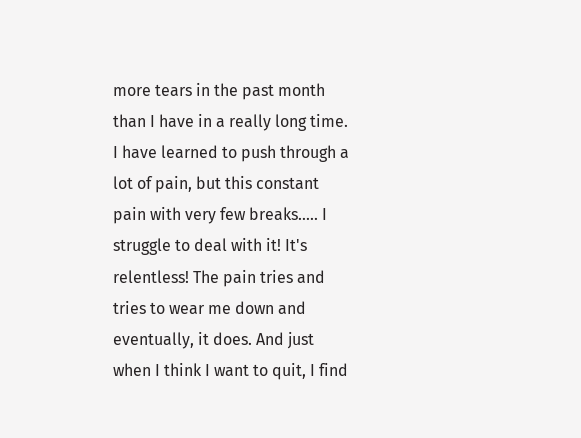more tears in the past month than I have in a really long time. I have learned to push through a lot of pain, but this constant pain with very few breaks..... I struggle to deal with it! It's relentless! The pain tries and tries to wear me down and eventually, it does. And just when I think I want to quit, I find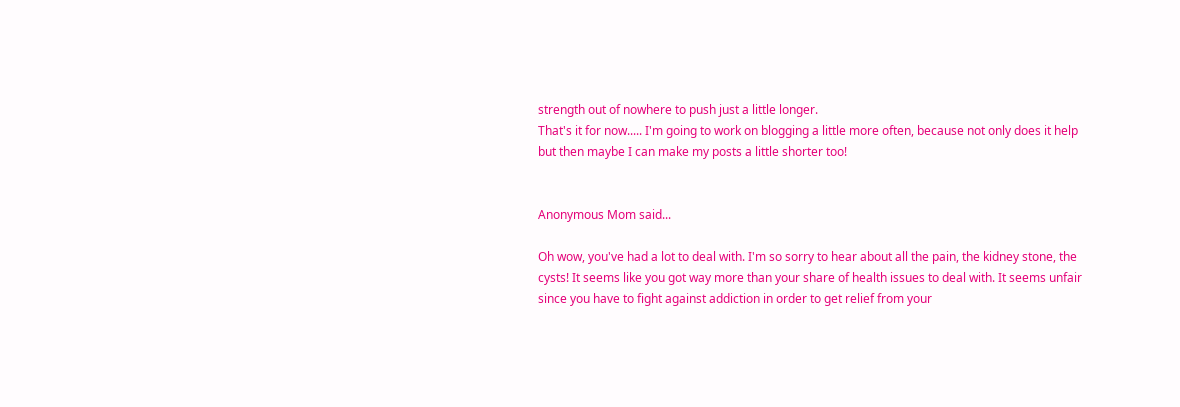strength out of nowhere to push just a little longer.
That's it for now..... I'm going to work on blogging a little more often, because not only does it help but then maybe I can make my posts a little shorter too!


Anonymous Mom said...

Oh wow, you've had a lot to deal with. I'm so sorry to hear about all the pain, the kidney stone, the cysts! It seems like you got way more than your share of health issues to deal with. It seems unfair since you have to fight against addiction in order to get relief from your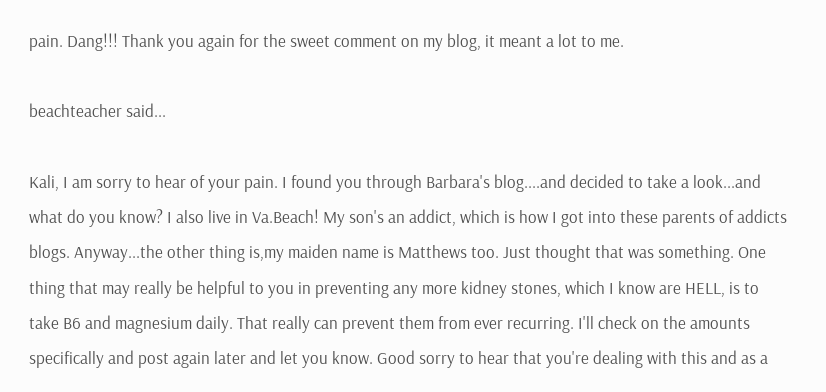pain. Dang!!! Thank you again for the sweet comment on my blog, it meant a lot to me.

beachteacher said...

Kali, I am sorry to hear of your pain. I found you through Barbara's blog....and decided to take a look...and what do you know? I also live in Va.Beach! My son's an addict, which is how I got into these parents of addicts blogs. Anyway...the other thing is,my maiden name is Matthews too. Just thought that was something. One thing that may really be helpful to you in preventing any more kidney stones, which I know are HELL, is to take B6 and magnesium daily. That really can prevent them from ever recurring. I'll check on the amounts specifically and post again later and let you know. Good sorry to hear that you're dealing with this and as a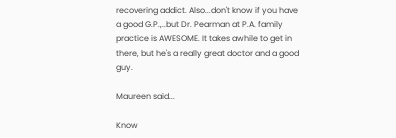recovering addict. Also...don't know if you have a good G.P.,..but Dr. Pearman at P.A. family practice is AWESOME. It takes awhile to get in there, but he's a really great doctor and a good guy.

Maureen said...

Know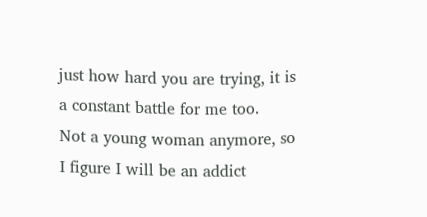just how hard you are trying, it is a constant battle for me too.
Not a young woman anymore, so I figure I will be an addict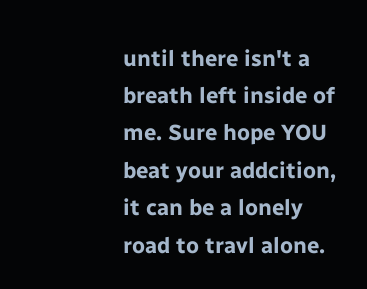until there isn't a breath left inside of me. Sure hope YOU beat your addcition, it can be a lonely road to travl alone.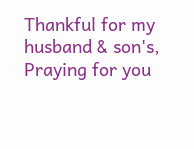Thankful for my husband & son's,
Praying for you